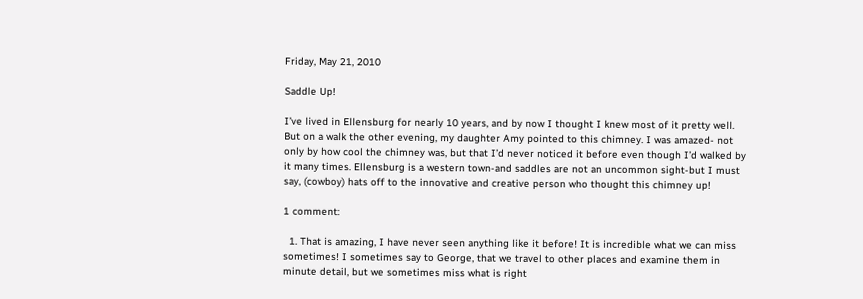Friday, May 21, 2010

Saddle Up!

I’ve lived in Ellensburg for nearly 10 years, and by now I thought I knew most of it pretty well. But on a walk the other evening, my daughter Amy pointed to this chimney. I was amazed- not only by how cool the chimney was, but that I’d never noticed it before even though I’d walked by it many times. Ellensburg is a western town-and saddles are not an uncommon sight-but I must say, (cowboy) hats off to the innovative and creative person who thought this chimney up!

1 comment:

  1. That is amazing, I have never seen anything like it before! It is incredible what we can miss sometimes! I sometimes say to George, that we travel to other places and examine them in minute detail, but we sometimes miss what is right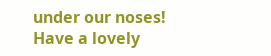under our noses! Have a lovely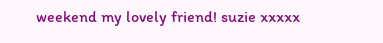weekend my lovely friend! suzie xxxxx